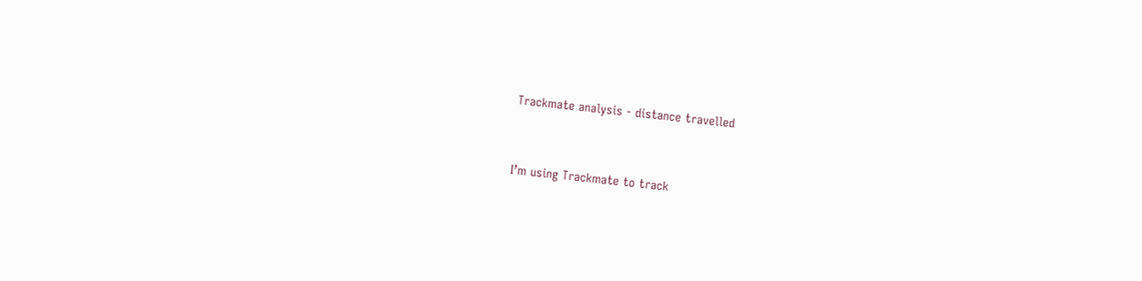Trackmate analysis - distance travelled


I’m using Trackmate to track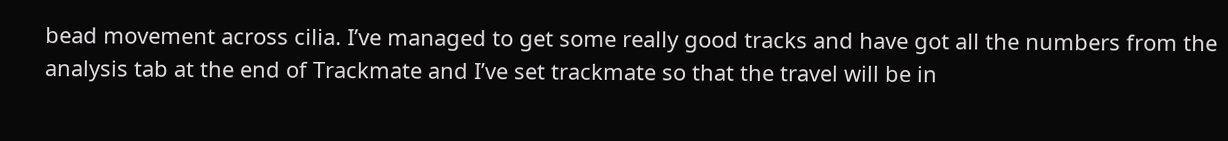bead movement across cilia. I’ve managed to get some really good tracks and have got all the numbers from the analysis tab at the end of Trackmate and I’ve set trackmate so that the travel will be in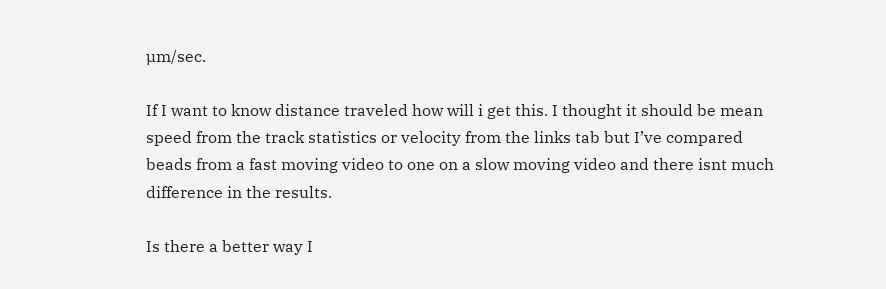µm/sec.

If I want to know distance traveled how will i get this. I thought it should be mean speed from the track statistics or velocity from the links tab but I’ve compared beads from a fast moving video to one on a slow moving video and there isnt much difference in the results.

Is there a better way I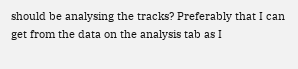should be analysing the tracks? Preferably that I can get from the data on the analysis tab as I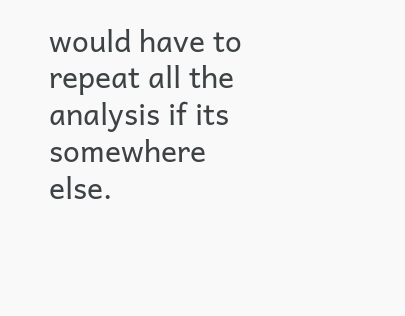would have to repeat all the analysis if its somewhere else.